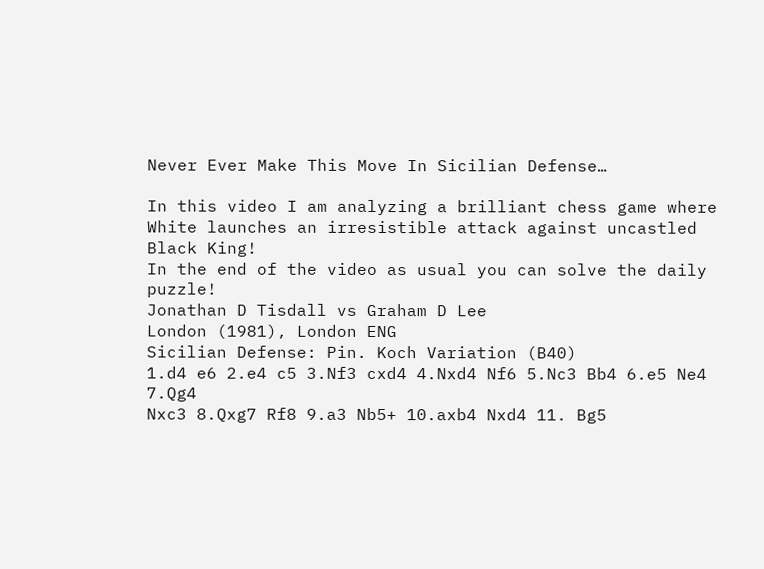Never Ever Make This Move In Sicilian Defense…

In this video I am analyzing a brilliant chess game where White launches an irresistible attack against uncastled Black King!
In the end of the video as usual you can solve the daily puzzle!
Jonathan D Tisdall vs Graham D Lee
London (1981), London ENG
Sicilian Defense: Pin. Koch Variation (B40)
1.d4 e6 2.e4 c5 3.Nf3 cxd4 4.Nxd4 Nf6 5.Nc3 Bb4 6.e5 Ne4 7.Qg4
Nxc3 8.Qxg7 Rf8 9.a3 Nb5+ 10.axb4 Nxd4 11. Bg5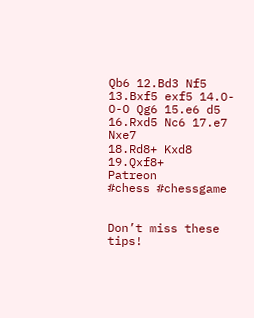Qb6 12.Bd3 Nf5
13.Bxf5 exf5 14.O-O-O Qg6 15.e6 d5 16.Rxd5 Nc6 17.e7 Nxe7
18.Rd8+ Kxd8 19.Qxf8+
Patreon
#chess #chessgame


Don’t miss these tips!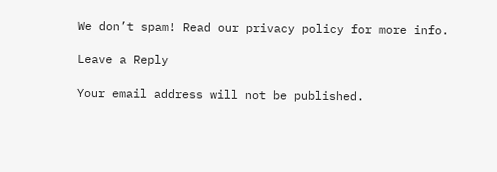We don’t spam! Read our privacy policy for more info.

Leave a Reply

Your email address will not be published.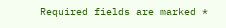Required fields are marked *